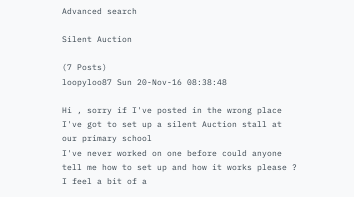Advanced search

Silent Auction

(7 Posts)
loopyloo87 Sun 20-Nov-16 08:38:48

Hi , sorry if I've posted in the wrong place
I've got to set up a silent Auction stall at our primary school
I've never worked on one before could anyone tell me how to set up and how it works please ? I feel a bit of a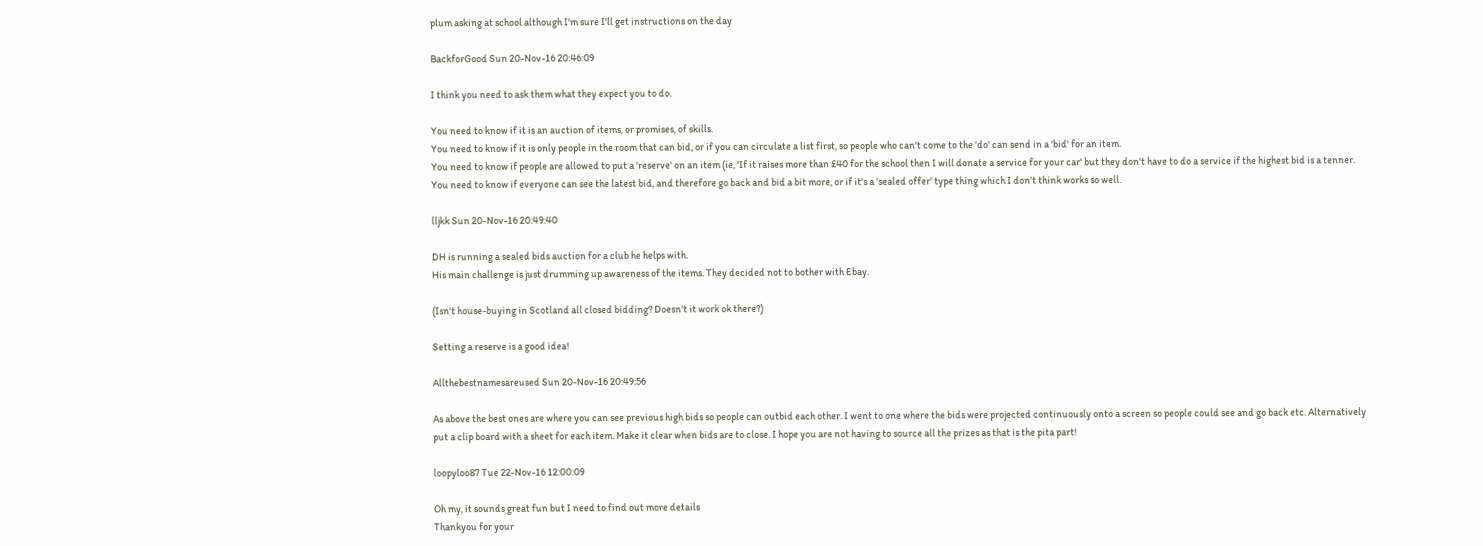plum asking at school although I'm sure I'll get instructions on the day

BackforGood Sun 20-Nov-16 20:46:09

I think you need to ask them what they expect you to do.

You need to know if it is an auction of items, or promises, of skills.
You need to know if it is only people in the room that can bid, or if you can circulate a list first, so people who can't come to the 'do' can send in a 'bid' for an item.
You need to know if people are allowed to put a 'reserve' on an item (ie, 'If it raises more than £40 for the school then I will donate a service for your car' but they don't have to do a service if the highest bid is a tenner.
You need to know if everyone can see the latest bid, and therefore go back and bid a bit more, or if it's a 'sealed offer' type thing which I don't think works so well.

lljkk Sun 20-Nov-16 20:49:40

DH is running a sealed bids auction for a club he helps with.
His main challenge is just drumming up awareness of the items. They decided not to bother with Ebay.

(Isn't house-buying in Scotland all closed bidding? Doesn't it work ok there?)

Setting a reserve is a good idea!

Allthebestnamesareused Sun 20-Nov-16 20:49:56

As above the best ones are where you can see previous high bids so people can outbid each other. I went to one where the bids were projected continuously onto a screen so people could see and go back etc. Alternatively put a clip board with a sheet for each item. Make it clear when bids are to close. I hope you are not having to source all the prizes as that is the pita part!

loopyloo87 Tue 22-Nov-16 12:00:09

Oh my, it sounds great fun but I need to find out more details
Thankyou for your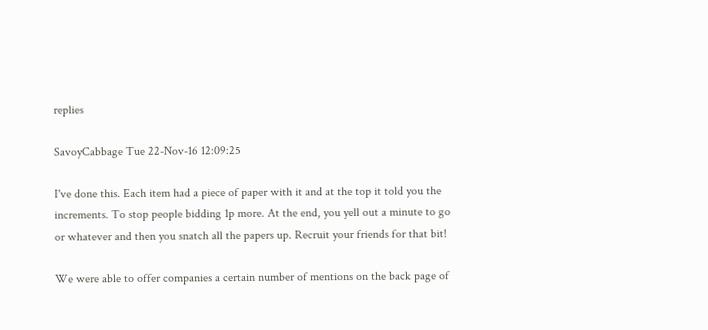replies

SavoyCabbage Tue 22-Nov-16 12:09:25

I've done this. Each item had a piece of paper with it and at the top it told you the increments. To stop people bidding 1p more. At the end, you yell out a minute to go or whatever and then you snatch all the papers up. Recruit your friends for that bit!

We were able to offer companies a certain number of mentions on the back page of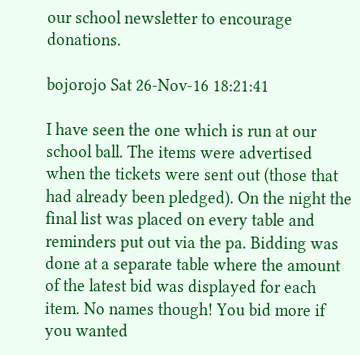our school newsletter to encourage donations.

bojorojo Sat 26-Nov-16 18:21:41

I have seen the one which is run at our school ball. The items were advertised when the tickets were sent out (those that had already been pledged). On the night the final list was placed on every table and reminders put out via the pa. Bidding was done at a separate table where the amount of the latest bid was displayed for each item. No names though! You bid more if you wanted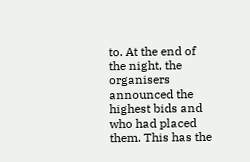to. At the end of the night, the organisers announced the highest bids and who had placed them. This has the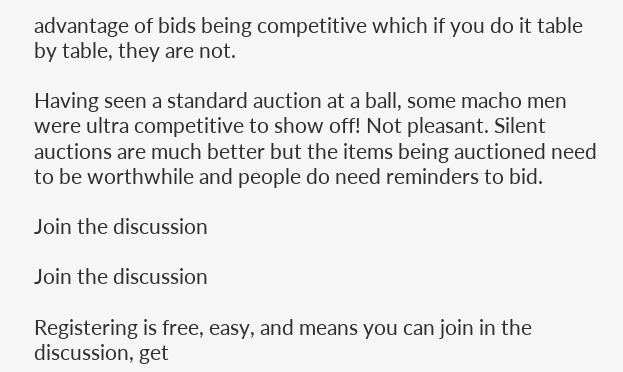advantage of bids being competitive which if you do it table by table, they are not.

Having seen a standard auction at a ball, some macho men were ultra competitive to show off! Not pleasant. Silent auctions are much better but the items being auctioned need to be worthwhile and people do need reminders to bid.

Join the discussion

Join the discussion

Registering is free, easy, and means you can join in the discussion, get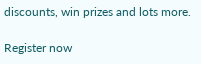discounts, win prizes and lots more.

Register now